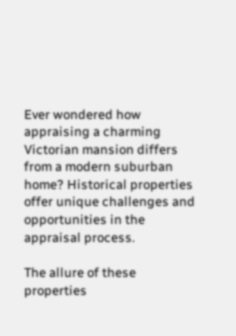Ever wondered how appraising a charming Victorian mansion differs from a modern suburban home? Historical properties offer unique challenges and opportunities in the appraisal process.

The allure of these properties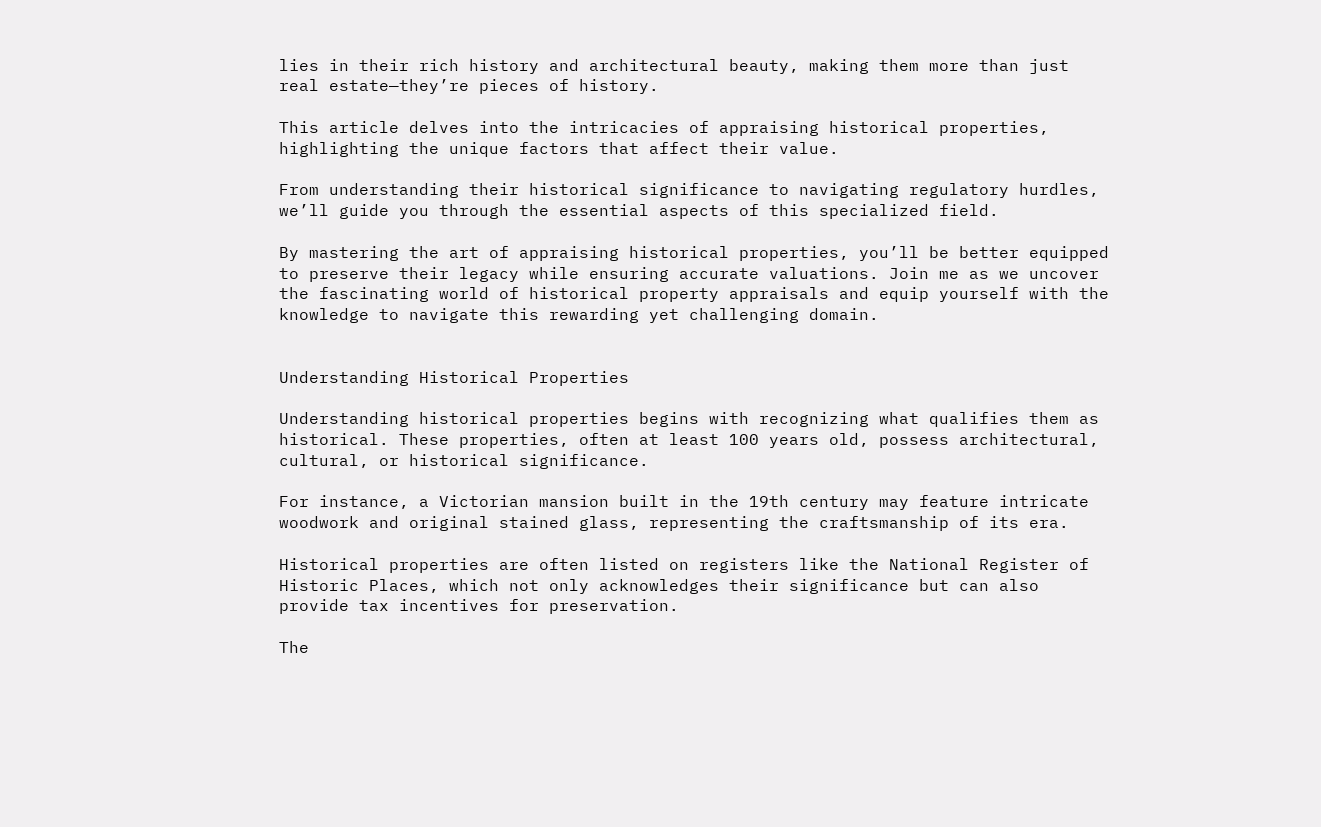lies in their rich history and architectural beauty, making them more than just real estate—they’re pieces of history.

This article delves into the intricacies of appraising historical properties, highlighting the unique factors that affect their value.

From understanding their historical significance to navigating regulatory hurdles, we’ll guide you through the essential aspects of this specialized field.

By mastering the art of appraising historical properties, you’ll be better equipped to preserve their legacy while ensuring accurate valuations. Join me as we uncover the fascinating world of historical property appraisals and equip yourself with the knowledge to navigate this rewarding yet challenging domain.


Understanding Historical Properties

Understanding historical properties begins with recognizing what qualifies them as historical. These properties, often at least 100 years old, possess architectural, cultural, or historical significance.

For instance, a Victorian mansion built in the 19th century may feature intricate woodwork and original stained glass, representing the craftsmanship of its era.

Historical properties are often listed on registers like the National Register of Historic Places, which not only acknowledges their significance but can also provide tax incentives for preservation.

The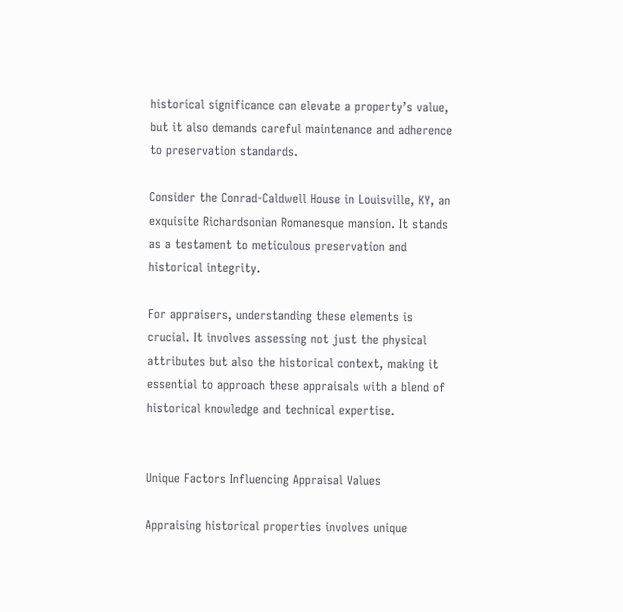historical significance can elevate a property’s value, but it also demands careful maintenance and adherence to preservation standards.

Consider the Conrad-Caldwell House in Louisville, KY, an exquisite Richardsonian Romanesque mansion. It stands as a testament to meticulous preservation and historical integrity.

For appraisers, understanding these elements is crucial. It involves assessing not just the physical attributes but also the historical context, making it essential to approach these appraisals with a blend of historical knowledge and technical expertise.


Unique Factors Influencing Appraisal Values

Appraising historical properties involves unique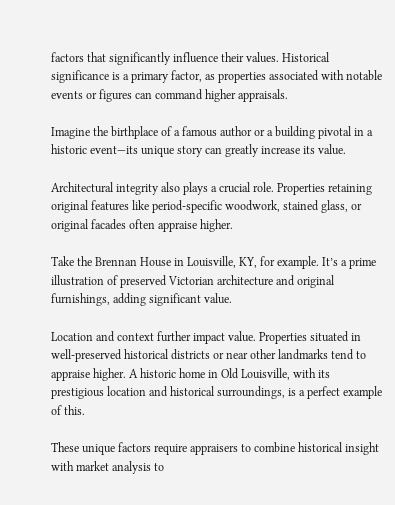factors that significantly influence their values. Historical significance is a primary factor, as properties associated with notable events or figures can command higher appraisals.

Imagine the birthplace of a famous author or a building pivotal in a historic event—its unique story can greatly increase its value.

Architectural integrity also plays a crucial role. Properties retaining original features like period-specific woodwork, stained glass, or original facades often appraise higher.

Take the Brennan House in Louisville, KY, for example. It’s a prime illustration of preserved Victorian architecture and original furnishings, adding significant value.

Location and context further impact value. Properties situated in well-preserved historical districts or near other landmarks tend to appraise higher. A historic home in Old Louisville, with its prestigious location and historical surroundings, is a perfect example of this.

These unique factors require appraisers to combine historical insight with market analysis to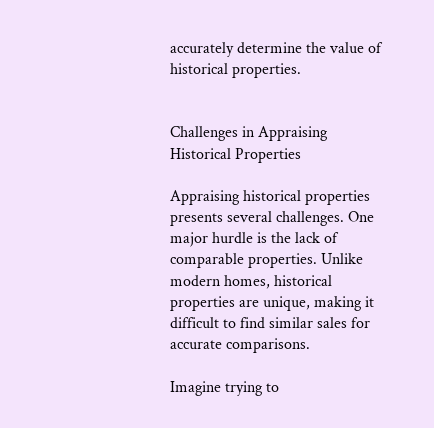accurately determine the value of historical properties.


Challenges in Appraising Historical Properties

Appraising historical properties presents several challenges. One major hurdle is the lack of comparable properties. Unlike modern homes, historical properties are unique, making it difficult to find similar sales for accurate comparisons.

Imagine trying to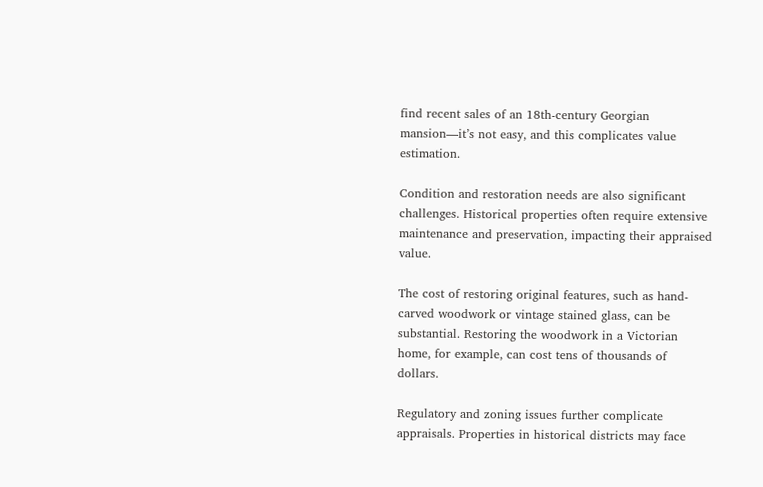find recent sales of an 18th-century Georgian mansion—it’s not easy, and this complicates value estimation.

Condition and restoration needs are also significant challenges. Historical properties often require extensive maintenance and preservation, impacting their appraised value.

The cost of restoring original features, such as hand-carved woodwork or vintage stained glass, can be substantial. Restoring the woodwork in a Victorian home, for example, can cost tens of thousands of dollars.

Regulatory and zoning issues further complicate appraisals. Properties in historical districts may face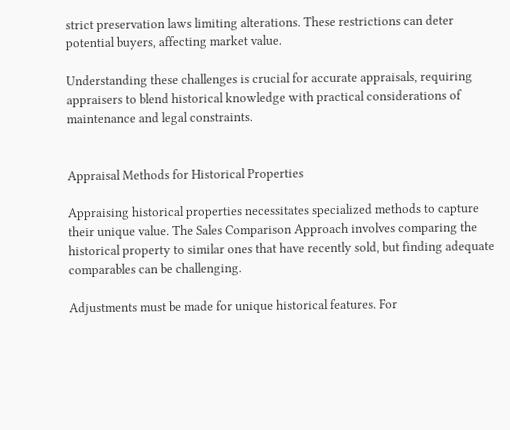strict preservation laws limiting alterations. These restrictions can deter potential buyers, affecting market value.

Understanding these challenges is crucial for accurate appraisals, requiring appraisers to blend historical knowledge with practical considerations of maintenance and legal constraints.


Appraisal Methods for Historical Properties

Appraising historical properties necessitates specialized methods to capture their unique value. The Sales Comparison Approach involves comparing the historical property to similar ones that have recently sold, but finding adequate comparables can be challenging.

Adjustments must be made for unique historical features. For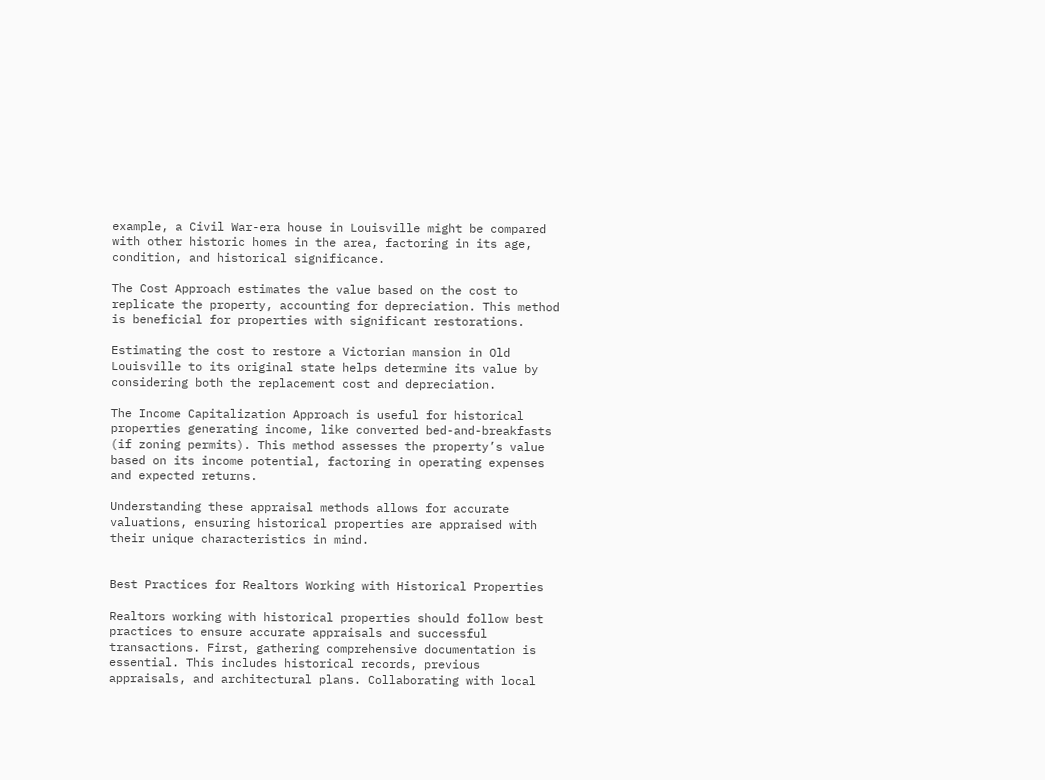example, a Civil War-era house in Louisville might be compared with other historic homes in the area, factoring in its age, condition, and historical significance.

The Cost Approach estimates the value based on the cost to replicate the property, accounting for depreciation. This method is beneficial for properties with significant restorations.

Estimating the cost to restore a Victorian mansion in Old Louisville to its original state helps determine its value by considering both the replacement cost and depreciation.

The Income Capitalization Approach is useful for historical properties generating income, like converted bed-and-breakfasts (if zoning permits). This method assesses the property’s value based on its income potential, factoring in operating expenses and expected returns.

Understanding these appraisal methods allows for accurate valuations, ensuring historical properties are appraised with their unique characteristics in mind.


Best Practices for Realtors Working with Historical Properties

Realtors working with historical properties should follow best practices to ensure accurate appraisals and successful transactions. First, gathering comprehensive documentation is essential. This includes historical records, previous appraisals, and architectural plans. Collaborating with local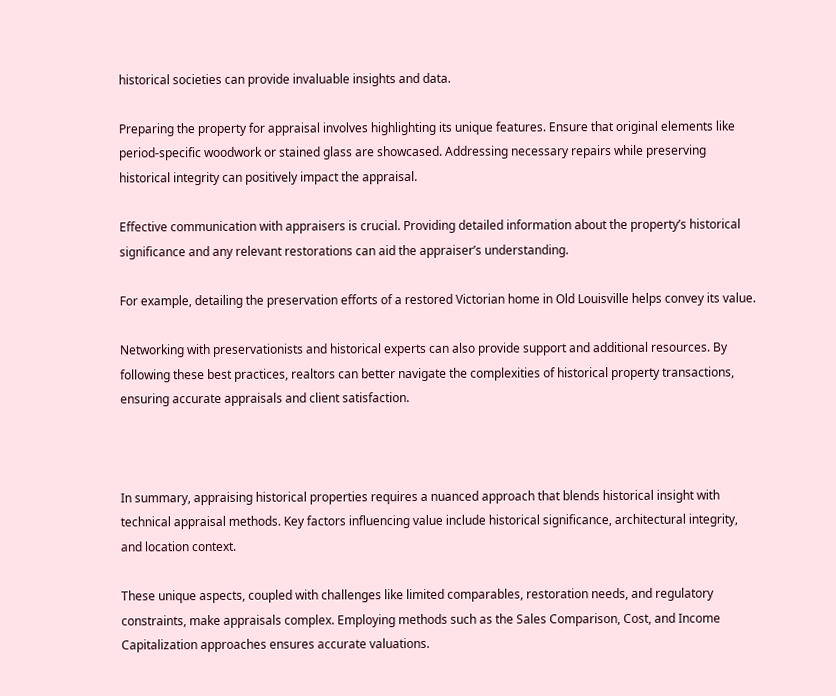historical societies can provide invaluable insights and data.

Preparing the property for appraisal involves highlighting its unique features. Ensure that original elements like period-specific woodwork or stained glass are showcased. Addressing necessary repairs while preserving historical integrity can positively impact the appraisal.

Effective communication with appraisers is crucial. Providing detailed information about the property’s historical significance and any relevant restorations can aid the appraiser’s understanding.

For example, detailing the preservation efforts of a restored Victorian home in Old Louisville helps convey its value.

Networking with preservationists and historical experts can also provide support and additional resources. By following these best practices, realtors can better navigate the complexities of historical property transactions, ensuring accurate appraisals and client satisfaction.



In summary, appraising historical properties requires a nuanced approach that blends historical insight with technical appraisal methods. Key factors influencing value include historical significance, architectural integrity, and location context.

These unique aspects, coupled with challenges like limited comparables, restoration needs, and regulatory constraints, make appraisals complex. Employing methods such as the Sales Comparison, Cost, and Income Capitalization approaches ensures accurate valuations.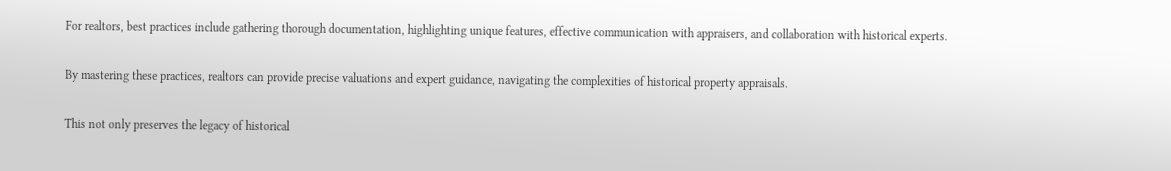For realtors, best practices include gathering thorough documentation, highlighting unique features, effective communication with appraisers, and collaboration with historical experts.

By mastering these practices, realtors can provide precise valuations and expert guidance, navigating the complexities of historical property appraisals.

This not only preserves the legacy of historical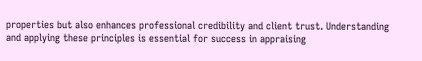properties but also enhances professional credibility and client trust. Understanding and applying these principles is essential for success in appraising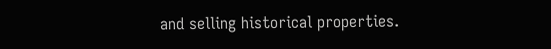and selling historical properties.